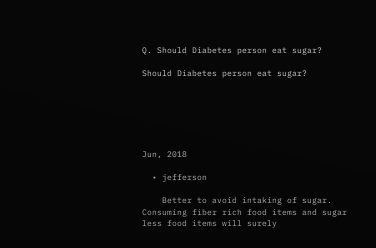Q. Should Diabetes person eat sugar?

Should Diabetes person eat sugar?






Jun, 2018

  • jefferson

    Better to avoid intaking of sugar. Consuming fiber rich food items and sugar less food items will surely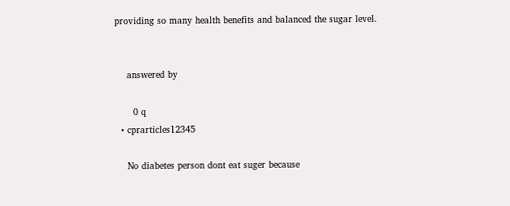providing so many health benefits and balanced the sugar level.


    answered by

      0 q
  • cprarticles12345

    No diabetes person dont eat suger because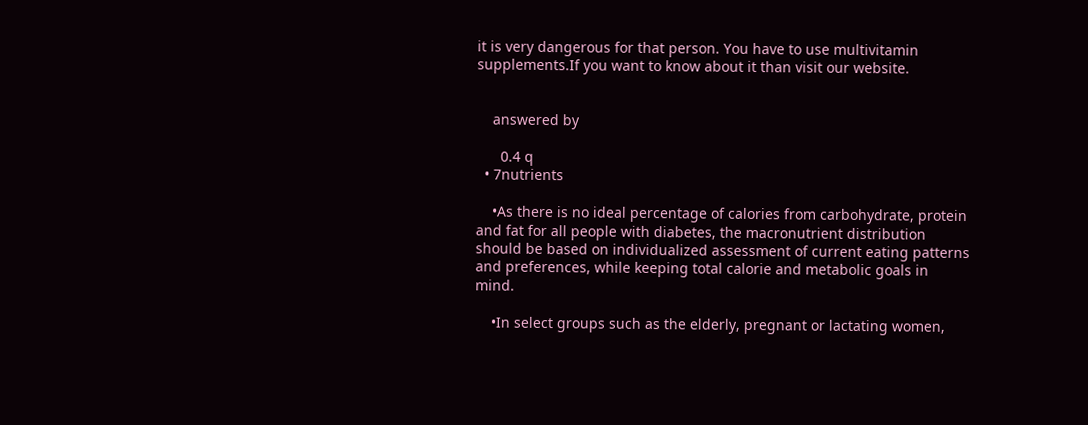it is very dangerous for that person. You have to use multivitamin supplements.If you want to know about it than visit our website.


    answered by

      0.4 q
  • 7nutrients

    •As there is no ideal percentage of calories from carbohydrate, protein and fat for all people with diabetes, the macronutrient distribution should be based on individualized assessment of current eating patterns and preferences, while keeping total calorie and metabolic goals in mind.

    •In select groups such as the elderly, pregnant or lactating women,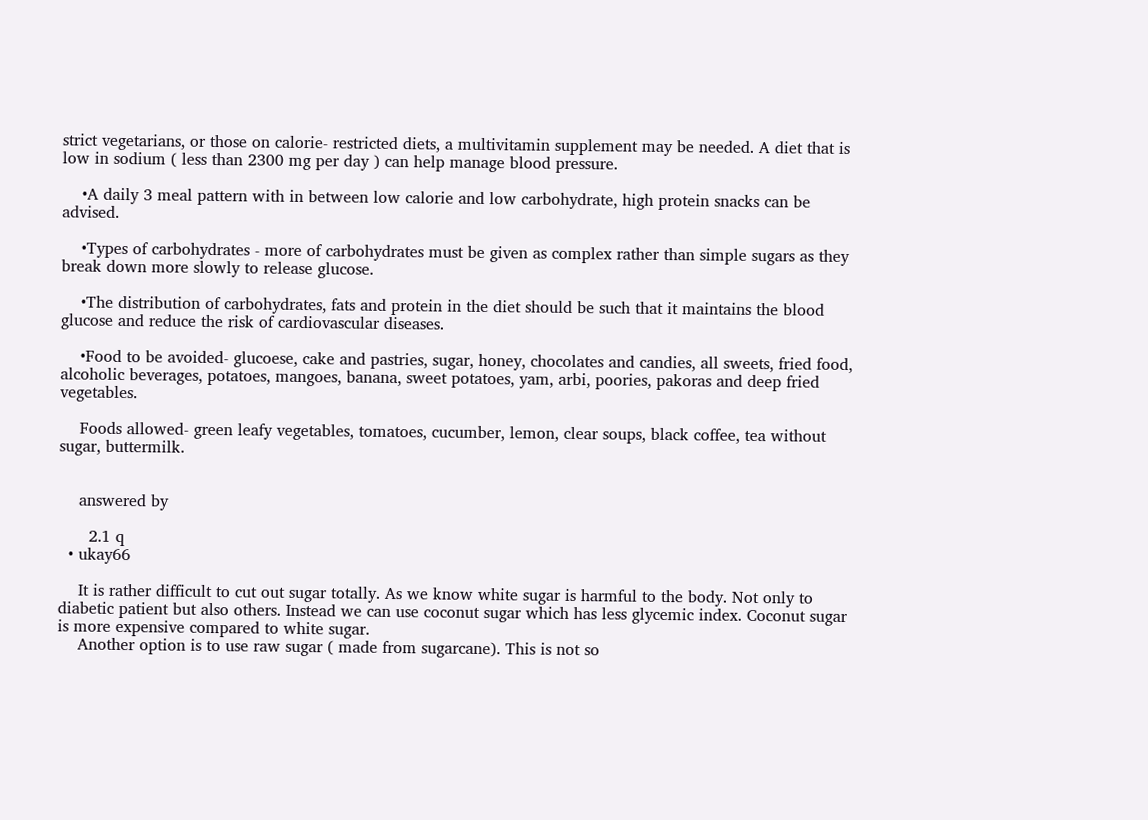strict vegetarians, or those on calorie- restricted diets, a multivitamin supplement may be needed. A diet that is low in sodium ( less than 2300 mg per day ) can help manage blood pressure.

    •A daily 3 meal pattern with in between low calorie and low carbohydrate, high protein snacks can be advised.

    •Types of carbohydrates - more of carbohydrates must be given as complex rather than simple sugars as they break down more slowly to release glucose.

    •The distribution of carbohydrates, fats and protein in the diet should be such that it maintains the blood glucose and reduce the risk of cardiovascular diseases.

    •Food to be avoided- glucoese, cake and pastries, sugar, honey, chocolates and candies, all sweets, fried food, alcoholic beverages, potatoes, mangoes, banana, sweet potatoes, yam, arbi, poories, pakoras and deep fried vegetables.

    Foods allowed- green leafy vegetables, tomatoes, cucumber, lemon, clear soups, black coffee, tea without sugar, buttermilk.


    answered by

      2.1 q
  • ukay66

    It is rather difficult to cut out sugar totally. As we know white sugar is harmful to the body. Not only to diabetic patient but also others. Instead we can use coconut sugar which has less glycemic index. Coconut sugar is more expensive compared to white sugar.
    Another option is to use raw sugar ( made from sugarcane). This is not so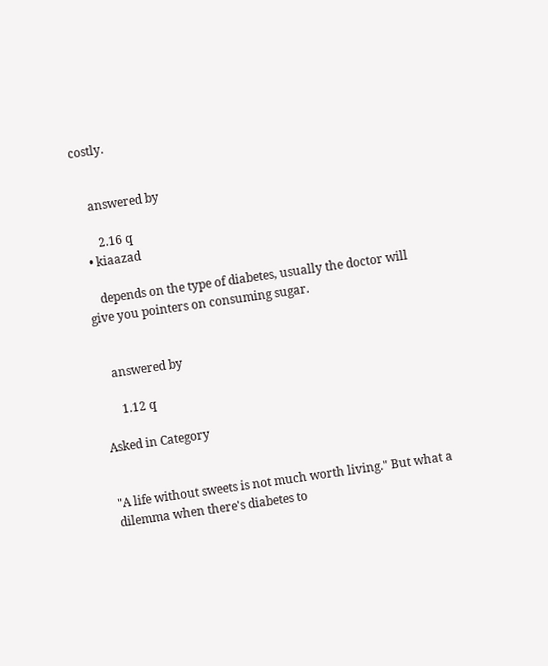costly.


    answered by

      2.16 q
  • kiaazad

    depends on the type of diabetes, usually the doctor will give you pointers on consuming sugar.


    answered by

      1.12 q

Asked in Category


"A life without sweets is not much worth living." But what a dilemma when there's diabetes to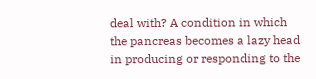deal with? A condition in which the pancreas becomes a lazy head in producing or responding to the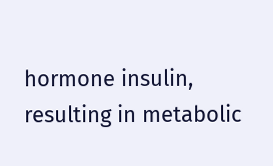hormone insulin, resulting in metabolic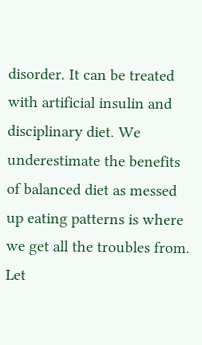disorder. It can be treated with artificial insulin and disciplinary diet. We underestimate the benefits of balanced diet as messed up eating patterns is where we get all the troubles from. Let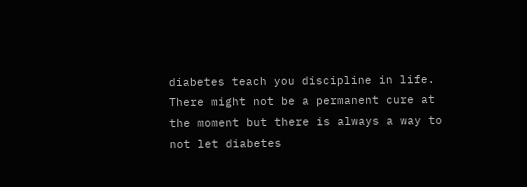diabetes teach you discipline in life. There might not be a permanent cure at the moment but there is always a way to not let diabetes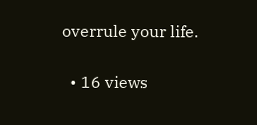overrule your life.

  • 16 views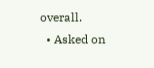overall.
  • Asked on